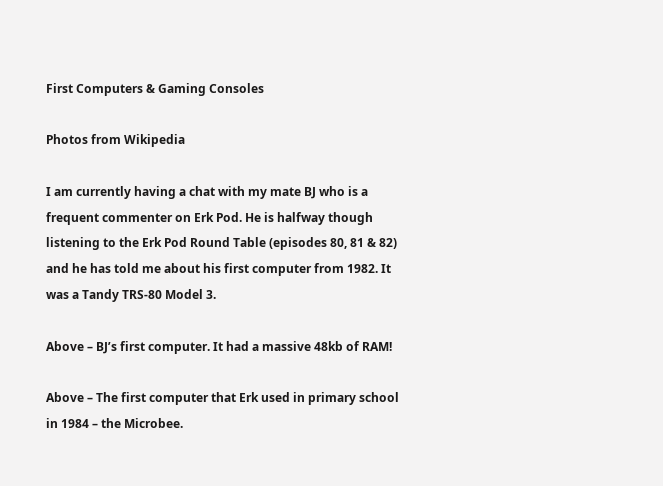First Computers & Gaming Consoles

Photos from Wikipedia

I am currently having a chat with my mate BJ who is a frequent commenter on Erk Pod. He is halfway though listening to the Erk Pod Round Table (episodes 80, 81 & 82) and he has told me about his first computer from 1982. It was a Tandy TRS-80 Model 3.

Above – BJ’s first computer. It had a massive 48kb of RAM!

Above – The first computer that Erk used in primary school in 1984 – the Microbee.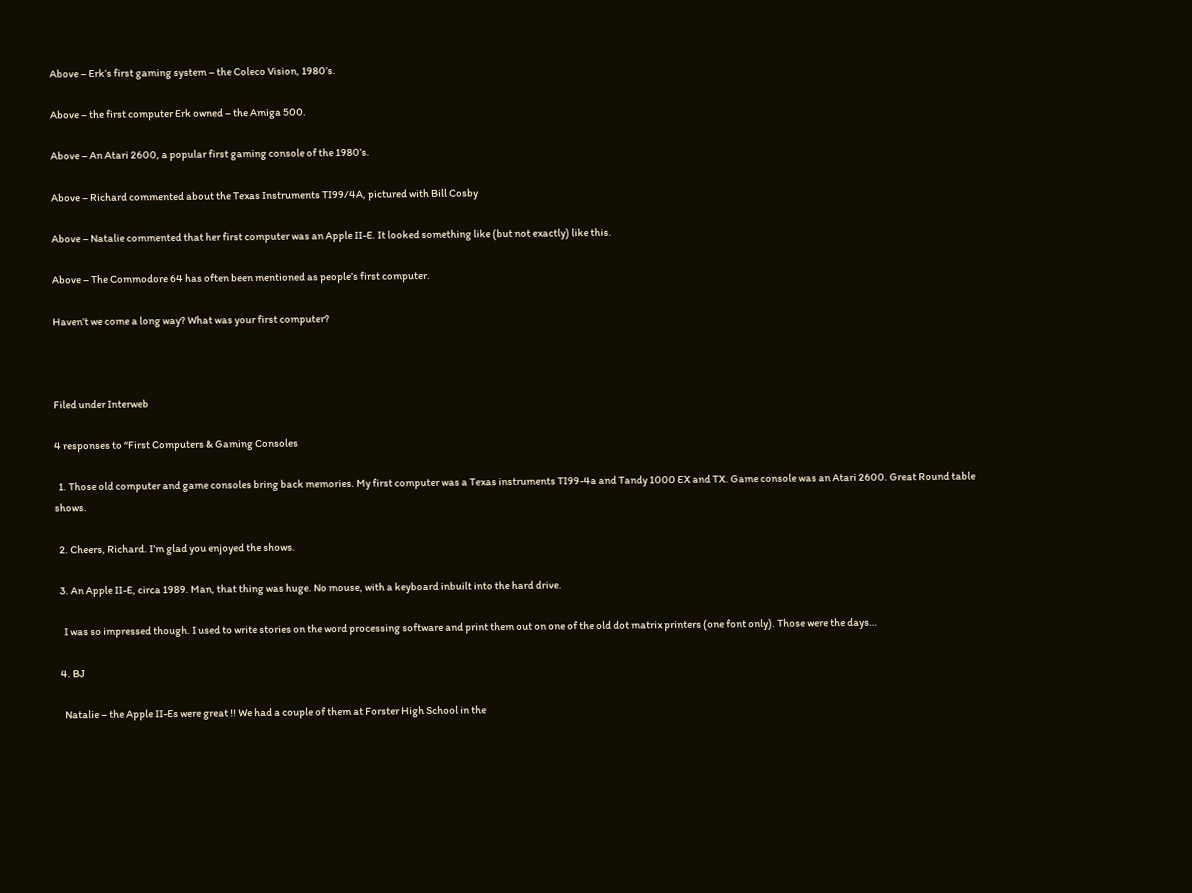Above – Erk’s first gaming system – the Coleco Vision, 1980’s.

Above – the first computer Erk owned – the Amiga 500.

Above – An Atari 2600, a popular first gaming console of the 1980’s.

Above – Richard commented about the Texas Instruments TI99/4A, pictured with Bill Cosby

Above – Natalie commented that her first computer was an Apple II-E. It looked something like (but not exactly) like this.

Above – The Commodore 64 has often been mentioned as people’s first computer.

Haven’t we come a long way? What was your first computer?



Filed under Interweb

4 responses to “First Computers & Gaming Consoles

  1. Those old computer and game consoles bring back memories. My first computer was a Texas instruments TI99-4a and Tandy 1000 EX and TX. Game console was an Atari 2600. Great Round table shows.

  2. Cheers, Richard. I’m glad you enjoyed the shows.

  3. An Apple II-E, circa 1989. Man, that thing was huge. No mouse, with a keyboard inbuilt into the hard drive.

    I was so impressed though. I used to write stories on the word processing software and print them out on one of the old dot matrix printers (one font only). Those were the days…

  4. BJ

    Natalie – the Apple II-Es were great !! We had a couple of them at Forster High School in the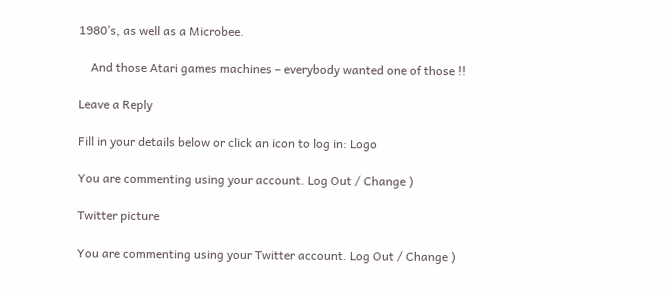1980’s, as well as a Microbee.

    And those Atari games machines – everybody wanted one of those !!

Leave a Reply

Fill in your details below or click an icon to log in: Logo

You are commenting using your account. Log Out / Change )

Twitter picture

You are commenting using your Twitter account. Log Out / Change )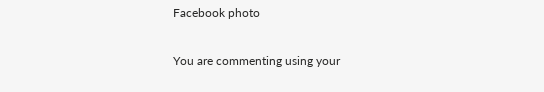Facebook photo

You are commenting using your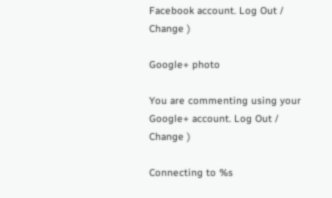Facebook account. Log Out / Change )

Google+ photo

You are commenting using your Google+ account. Log Out / Change )

Connecting to %s